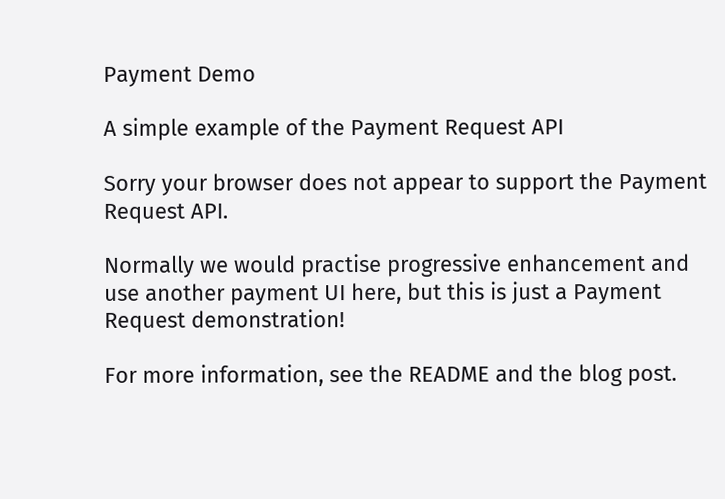Payment Demo

A simple example of the Payment Request API

Sorry your browser does not appear to support the Payment Request API.

Normally we would practise progressive enhancement and use another payment UI here, but this is just a Payment Request demonstration!

For more information, see the README and the blog post.